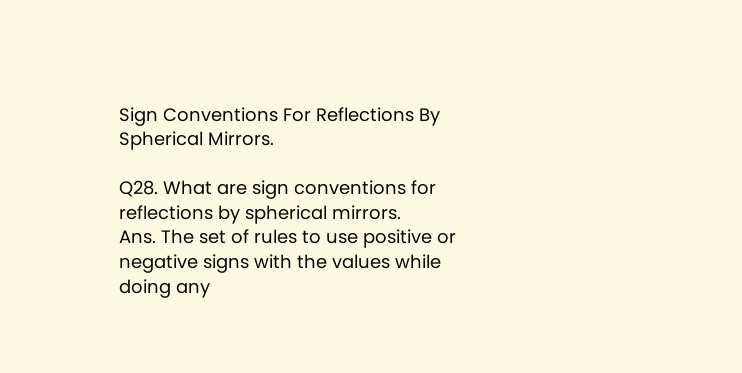Sign Conventions For Reflections By Spherical Mirrors.

Q28. What are sign conventions for reflections by spherical mirrors.
Ans. The set of rules to use positive or negative signs with the values while doing any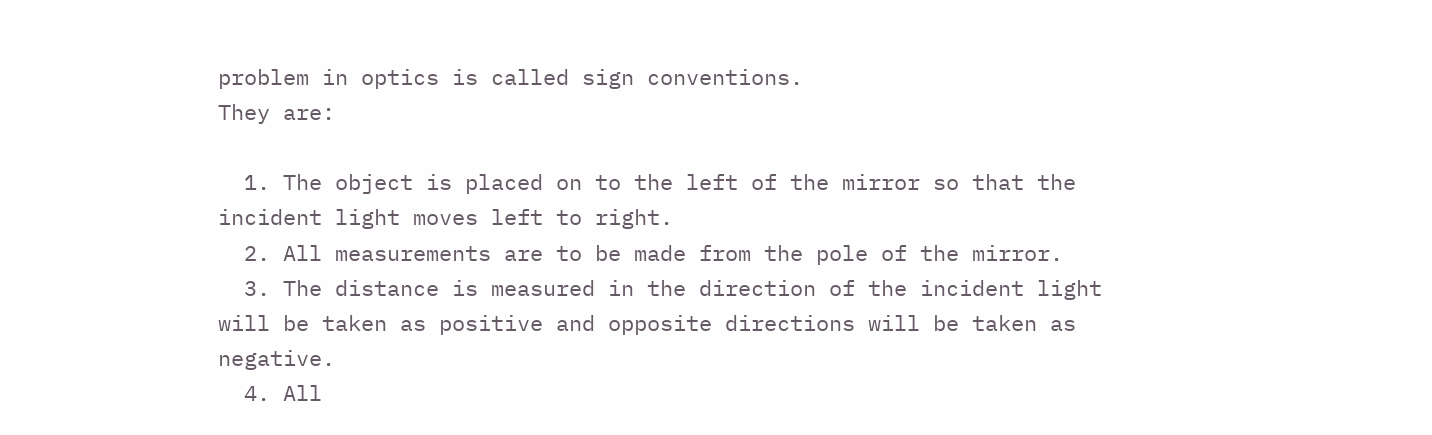problem in optics is called sign conventions.
They are:

  1. The object is placed on to the left of the mirror so that the incident light moves left to right.
  2. All measurements are to be made from the pole of the mirror.
  3. The distance is measured in the direction of the incident light will be taken as positive and opposite directions will be taken as negative.
  4. All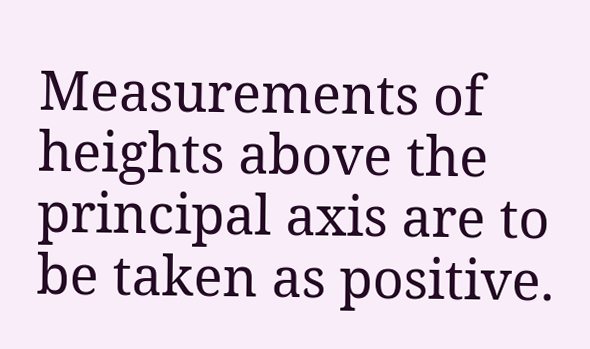Measurements of heights above the principal axis are to be taken as positive.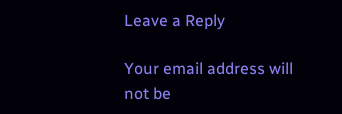Leave a Reply

Your email address will not be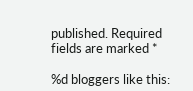published. Required fields are marked *

%d bloggers like this: